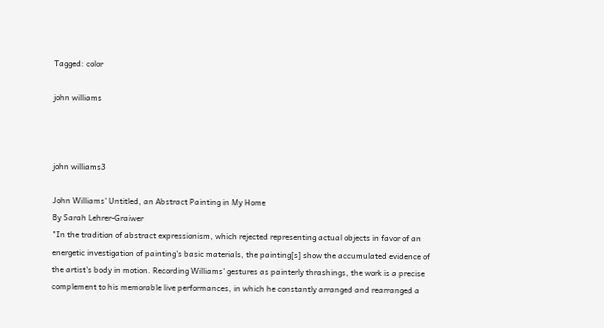Tagged: color

john williams



john williams3

John Williams' Untitled, an Abstract Painting in My Home
By Sarah Lehrer-Graiwer
"In the tradition of abstract expressionism, which rejected representing actual objects in favor of an energetic investigation of painting's basic materials, the painting[s] show the accumulated evidence of the artist's body in motion. Recording Williams' gestures as painterly thrashings, the work is a precise complement to his memorable live performances, in which he constantly arranged and rearranged a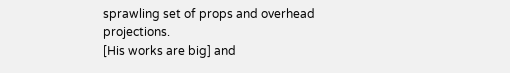sprawling set of props and overhead projections.
[His works are big] and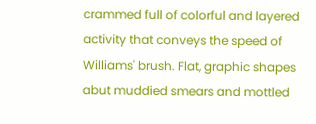crammed full of colorful and layered activity that conveys the speed of Williams' brush. Flat, graphic shapes abut muddied smears and mottled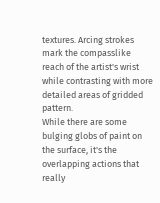textures. Arcing strokes mark the compasslike reach of the artist's wrist while contrasting with more detailed areas of gridded pattern.
While there are some bulging globs of paint on the surface, it's the overlapping actions that really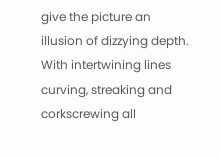give the picture an illusion of dizzying depth. With intertwining lines curving, streaking and corkscrewing all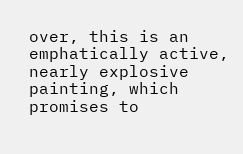over, this is an emphatically active, nearly explosive painting, which promises to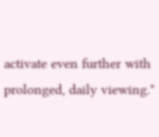activate even further with prolonged, daily viewing."